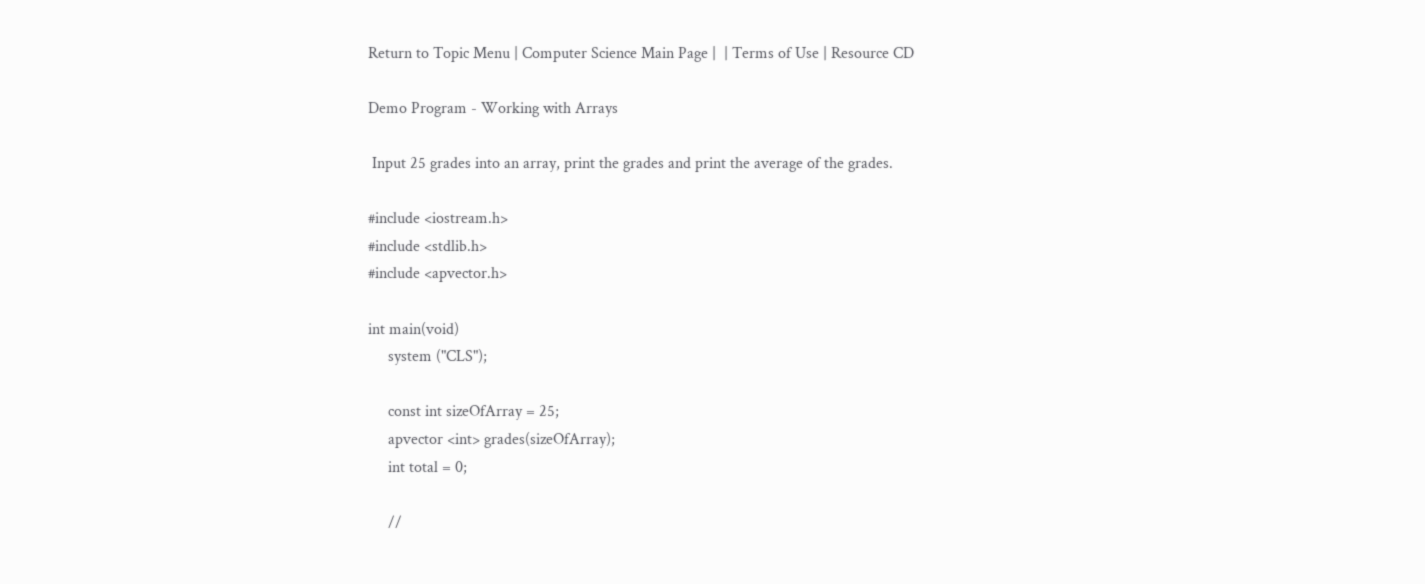Return to Topic Menu | Computer Science Main Page |  | Terms of Use | Resource CD

Demo Program - Working with Arrays

 Input 25 grades into an array, print the grades and print the average of the grades.

#include <iostream.h>
#include <stdlib.h>
#include <apvector.h>

int main(void)
     system ("CLS");

     const int sizeOfArray = 25;
     apvector <int> grades(sizeOfArray);
     int total = 0;

     //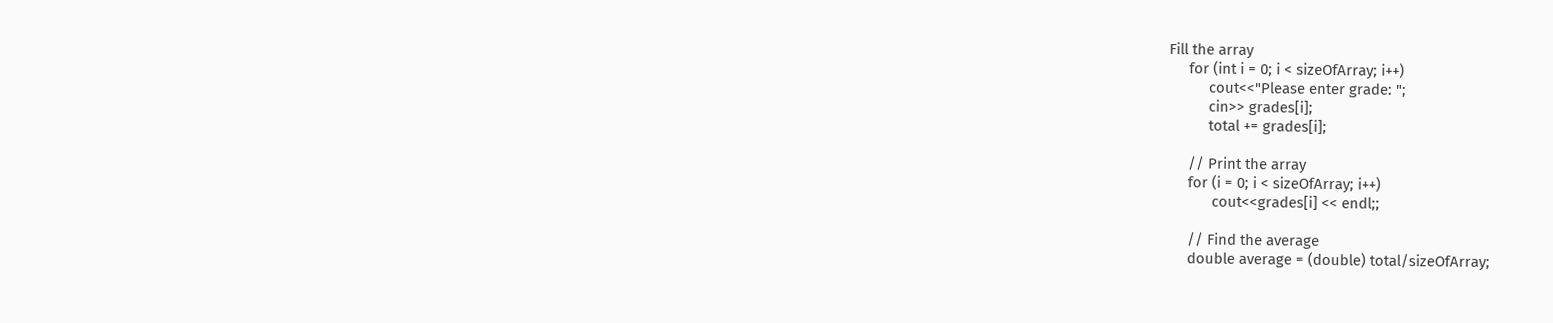Fill the array
     for (int i = 0; i < sizeOfArray; i++)
          cout<<"Please enter grade: ";
          cin>> grades[i];
          total += grades[i];

     // Print the array
     for (i = 0; i < sizeOfArray; i++)
           cout<<grades[i] << endl;;

     // Find the average
     double average = (double) total/sizeOfArray;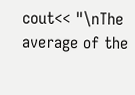cout<< "\nThe average of the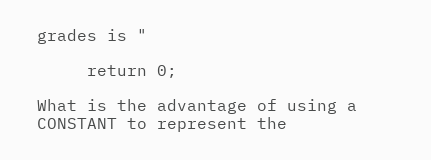grades is "

     return 0;

What is the advantage of using a CONSTANT to represent the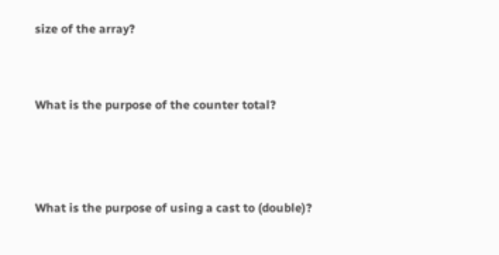size of the array?


What is the purpose of the counter total?



What is the purpose of using a cast to (double)?